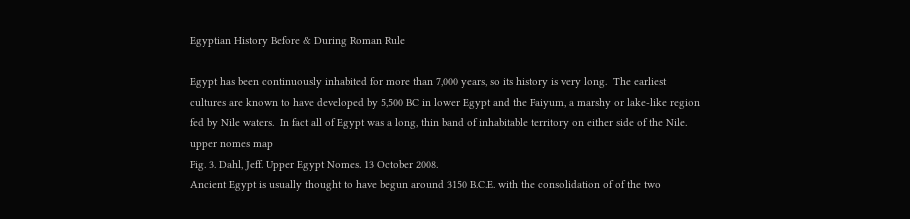Egyptian History Before & During Roman Rule

Egypt has been continuously inhabited for more than 7,000 years, so its history is very long.  The earliest cultures are known to have developed by 5,500 BC in lower Egypt and the Faiyum, a marshy or lake-like region fed by Nile waters.  In fact all of Egypt was a long, thin band of inhabitable territory on either side of the Nile.
upper nomes map
Fig. 3. Dahl, Jeff. Upper Egypt Nomes. 13 October 2008.
Ancient Egypt is usually thought to have begun around 3150 B.C.E. with the consolidation of of the two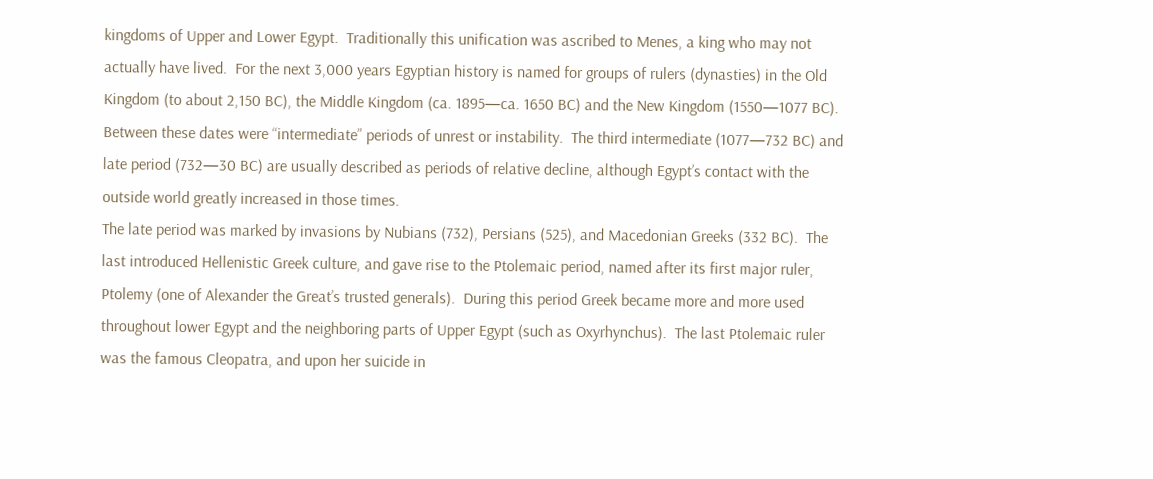kingdoms of Upper and Lower Egypt.  Traditionally this unification was ascribed to Menes, a king who may not actually have lived.  For the next 3,000 years Egyptian history is named for groups of rulers (dynasties) in the Old Kingdom (to about 2,150 BC), the Middle Kingdom (ca. 1895—ca. 1650 BC) and the New Kingdom (1550—1077 BC).  Between these dates were “intermediate” periods of unrest or instability.  The third intermediate (1077—732 BC) and late period (732—30 BC) are usually described as periods of relative decline, although Egypt’s contact with the outside world greatly increased in those times.
The late period was marked by invasions by Nubians (732), Persians (525), and Macedonian Greeks (332 BC).  The last introduced Hellenistic Greek culture, and gave rise to the Ptolemaic period, named after its first major ruler, Ptolemy (one of Alexander the Great’s trusted generals).  During this period Greek became more and more used throughout lower Egypt and the neighboring parts of Upper Egypt (such as Oxyrhynchus).  The last Ptolemaic ruler was the famous Cleopatra, and upon her suicide in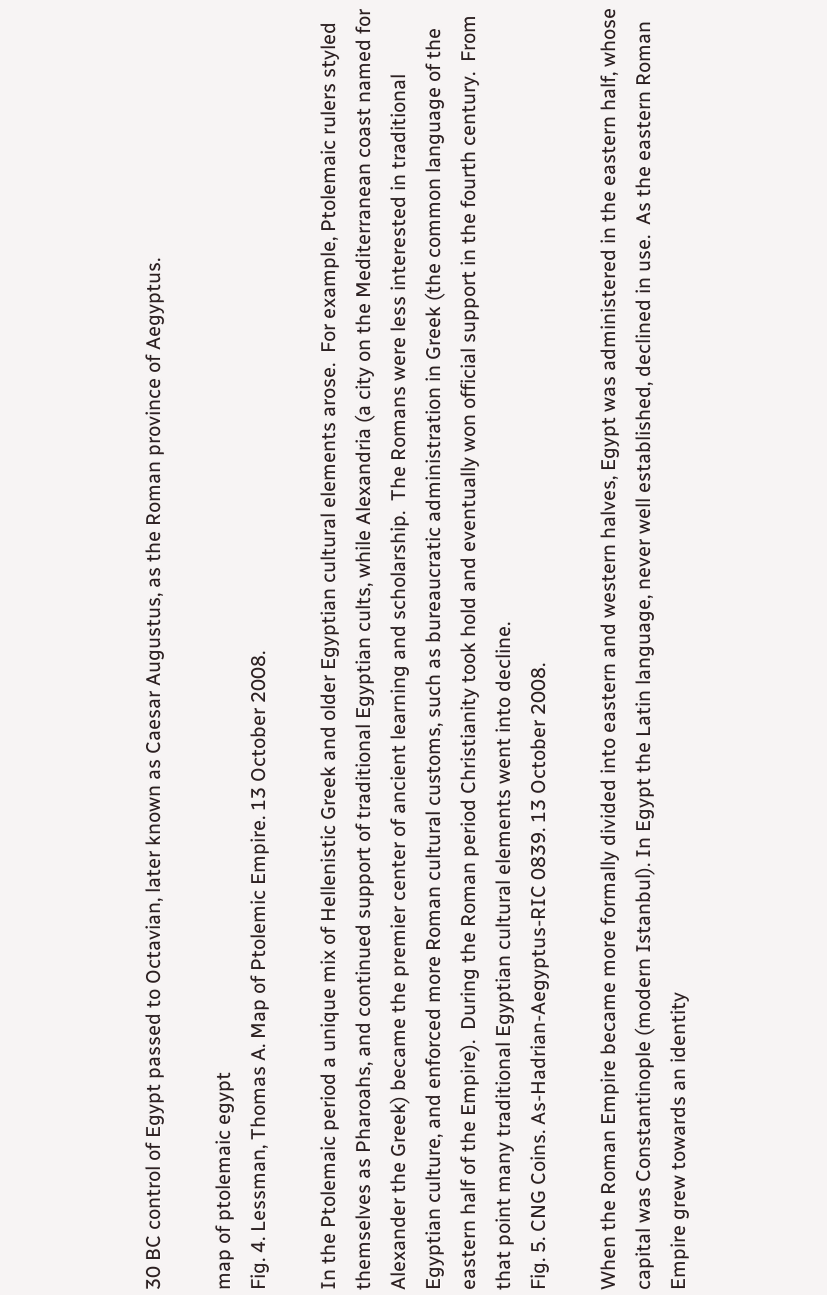30 BC control of Egypt passed to Octavian, later known as Caesar Augustus, as the Roman province of Aegyptus.

map of ptolemaic egypt
Fig. 4. Lessman, Thomas A. Map of Ptolemic Empire. 13 October 2008.

In the Ptolemaic period a unique mix of Hellenistic Greek and older Egyptian cultural elements arose.  For example, Ptolemaic rulers styled themselves as Pharoahs, and continued support of traditional Egyptian cults, while Alexandria (a city on the Mediterranean coast named for Alexander the Greek) became the premier center of ancient learning and scholarship.  The Romans were less interested in traditional Egyptian culture, and enforced more Roman cultural customs, such as bureaucratic administration in Greek (the common language of the eastern half of the Empire).  During the Roman period Christianity took hold and eventually won official support in the fourth century.  From that point many traditional Egyptian cultural elements went into decline.
Fig. 5. CNG Coins. As-Hadrian-Aegyptus-RIC 0839. 13 October 2008.

When the Roman Empire became more formally divided into eastern and western halves, Egypt was administered in the eastern half, whose capital was Constantinople (modern Istanbul). In Egypt the Latin language, never well established, declined in use.  As the eastern Roman Empire grew towards an identity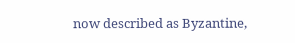now described as Byzantine,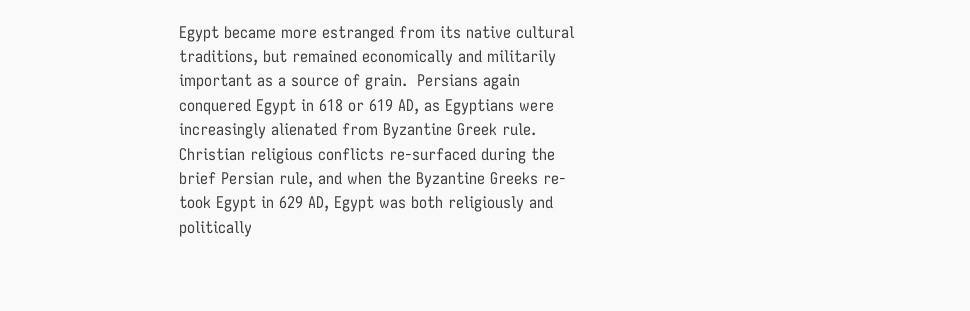Egypt became more estranged from its native cultural traditions, but remained economically and militarily important as a source of grain.  Persians again conquered Egypt in 618 or 619 AD, as Egyptians were increasingly alienated from Byzantine Greek rule.  Christian religious conflicts re-surfaced during the brief Persian rule, and when the Byzantine Greeks re-took Egypt in 629 AD, Egypt was both religiously and politically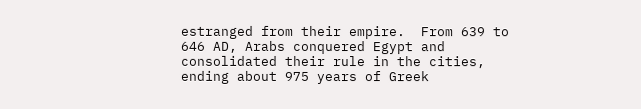estranged from their empire.  From 639 to 646 AD, Arabs conquered Egypt and consolidated their rule in the cities, ending about 975 years of Greek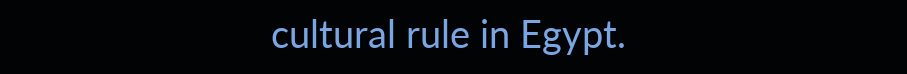cultural rule in Egypt.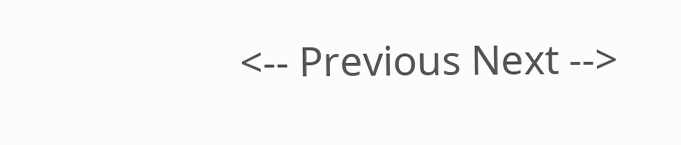<-- Previous Next -->